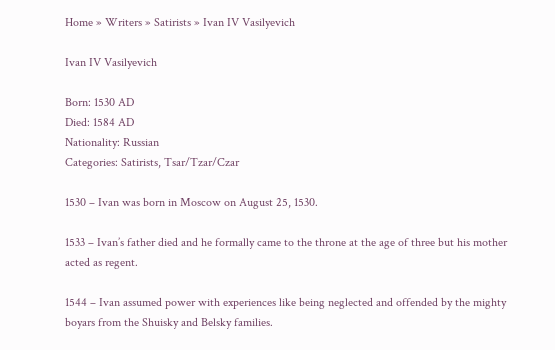Home » Writers » Satirists » Ivan IV Vasilyevich

Ivan IV Vasilyevich

Born: 1530 AD
Died: 1584 AD
Nationality: Russian
Categories: Satirists, Tsar/Tzar/Czar

1530 – Ivan was born in Moscow on August 25, 1530.

1533 – Ivan’s father died and he formally came to the throne at the age of three but his mother acted as regent.

1544 – Ivan assumed power with experiences like being neglected and offended by the mighty boyars from the Shuisky and Belsky families.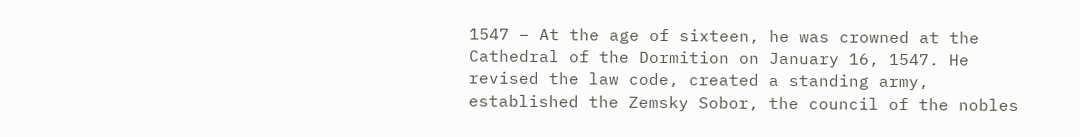1547 – At the age of sixteen, he was crowned at the Cathedral of the Dormition on January 16, 1547. He revised the law code, created a standing army, established the Zemsky Sobor, the council of the nobles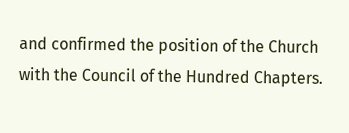and confirmed the position of the Church with the Council of the Hundred Chapters.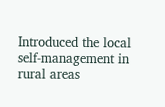Introduced the local self-management in rural areas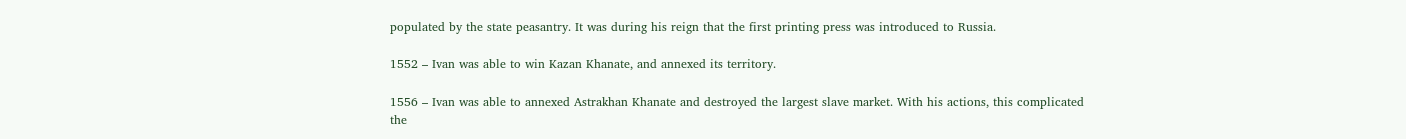populated by the state peasantry. It was during his reign that the first printing press was introduced to Russia.

1552 – Ivan was able to win Kazan Khanate, and annexed its territory.

1556 – Ivan was able to annexed Astrakhan Khanate and destroyed the largest slave market. With his actions, this complicated the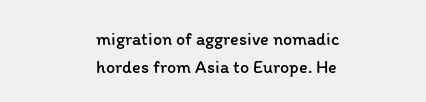migration of aggresive nomadic hordes from Asia to Europe. He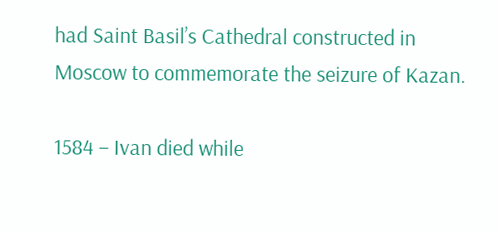had Saint Basil’s Cathedral constructed in Moscow to commemorate the seizure of Kazan.

1584 – Ivan died while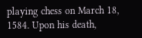playing chess on March 18, 1584. Upon his death,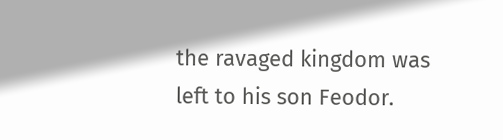the ravaged kingdom was left to his son Feodor.